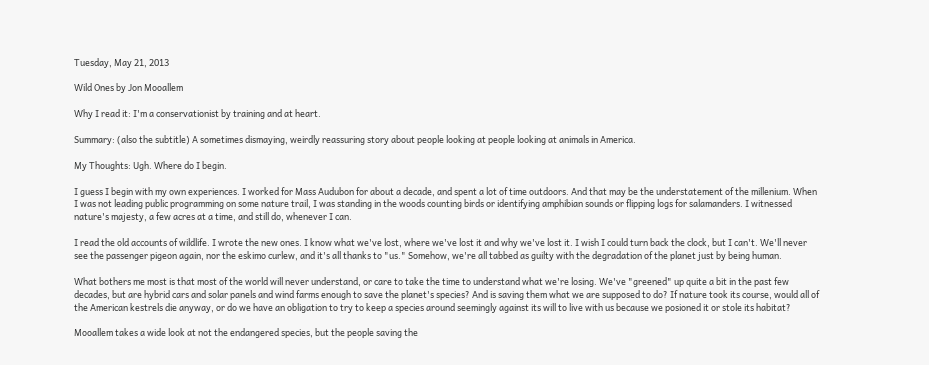Tuesday, May 21, 2013

Wild Ones by Jon Mooallem

Why I read it: I'm a conservationist by training and at heart.

Summary: (also the subtitle) A sometimes dismaying, weirdly reassuring story about people looking at people looking at animals in America.

My Thoughts: Ugh. Where do I begin.

I guess I begin with my own experiences. I worked for Mass Audubon for about a decade, and spent a lot of time outdoors. And that may be the understatement of the millenium. When I was not leading public programming on some nature trail, I was standing in the woods counting birds or identifying amphibian sounds or flipping logs for salamanders. I witnessed nature's majesty, a few acres at a time, and still do, whenever I can.

I read the old accounts of wildlife. I wrote the new ones. I know what we've lost, where we've lost it and why we've lost it. I wish I could turn back the clock, but I can't. We'll never see the passenger pigeon again, nor the eskimo curlew, and it's all thanks to "us." Somehow, we're all tabbed as guilty with the degradation of the planet just by being human.

What bothers me most is that most of the world will never understand, or care to take the time to understand what we're losing. We've "greened" up quite a bit in the past few decades, but are hybrid cars and solar panels and wind farms enough to save the planet's species? And is saving them what we are supposed to do? If nature took its course, would all of the American kestrels die anyway, or do we have an obligation to try to keep a species around seemingly against its will to live with us because we posioned it or stole its habitat?

Mooallem takes a wide look at not the endangered species, but the people saving the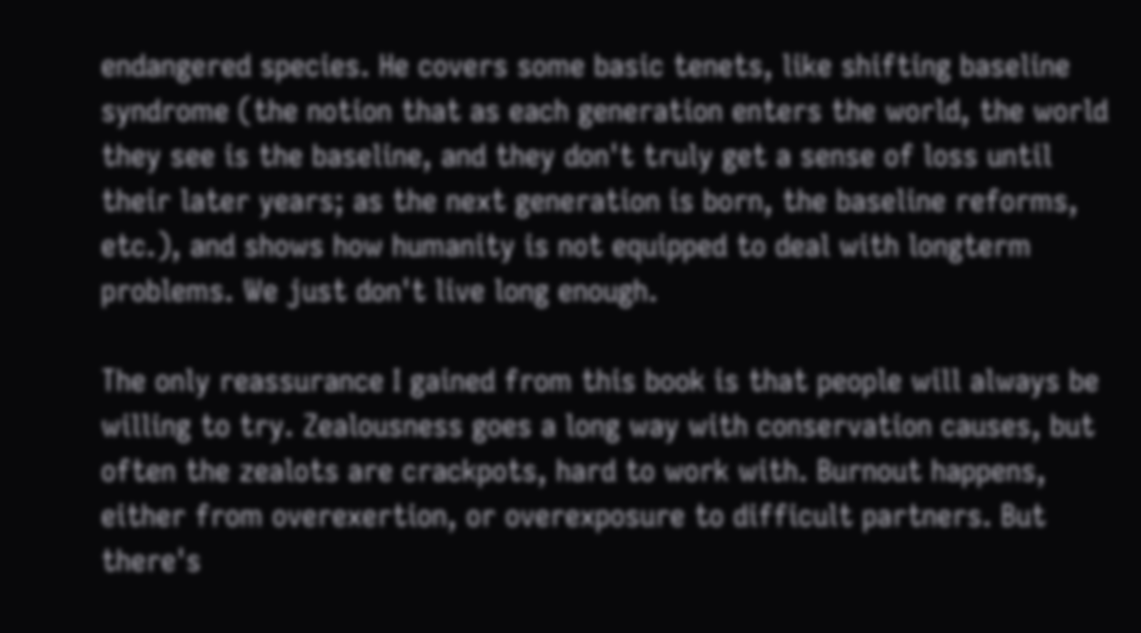endangered species. He covers some basic tenets, like shifting baseline syndrome (the notion that as each generation enters the world, the world they see is the baseline, and they don't truly get a sense of loss until their later years; as the next generation is born, the baseline reforms, etc.), and shows how humanity is not equipped to deal with longterm problems. We just don't live long enough.

The only reassurance I gained from this book is that people will always be willing to try. Zealousness goes a long way with conservation causes, but often the zealots are crackpots, hard to work with. Burnout happens, either from overexertion, or overexposure to difficult partners. But there's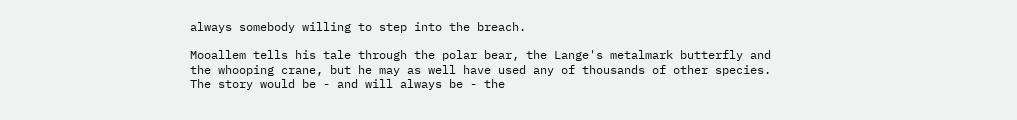always somebody willing to step into the breach.

Mooallem tells his tale through the polar bear, the Lange's metalmark butterfly and the whooping crane, but he may as well have used any of thousands of other species. The story would be - and will always be - the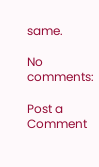same.

No comments:

Post a Comment